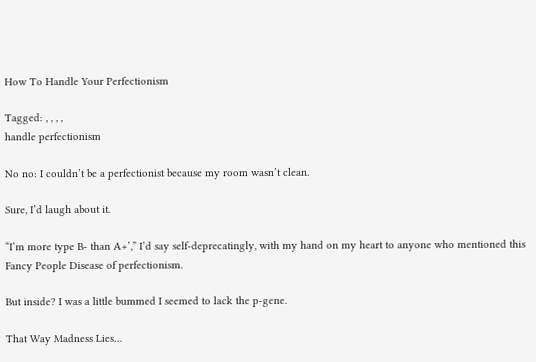How To Handle Your Perfectionism

Tagged: , , , ,
handle perfectionism

No no: I couldn’t be a perfectionist because my room wasn’t clean.

Sure, I’d laugh about it.

“I’m more type B- than A+’,” I’d say self-deprecatingly, with my hand on my heart to anyone who mentioned this Fancy People Disease of perfectionism.

But inside? I was a little bummed I seemed to lack the p-gene.

That Way Madness Lies…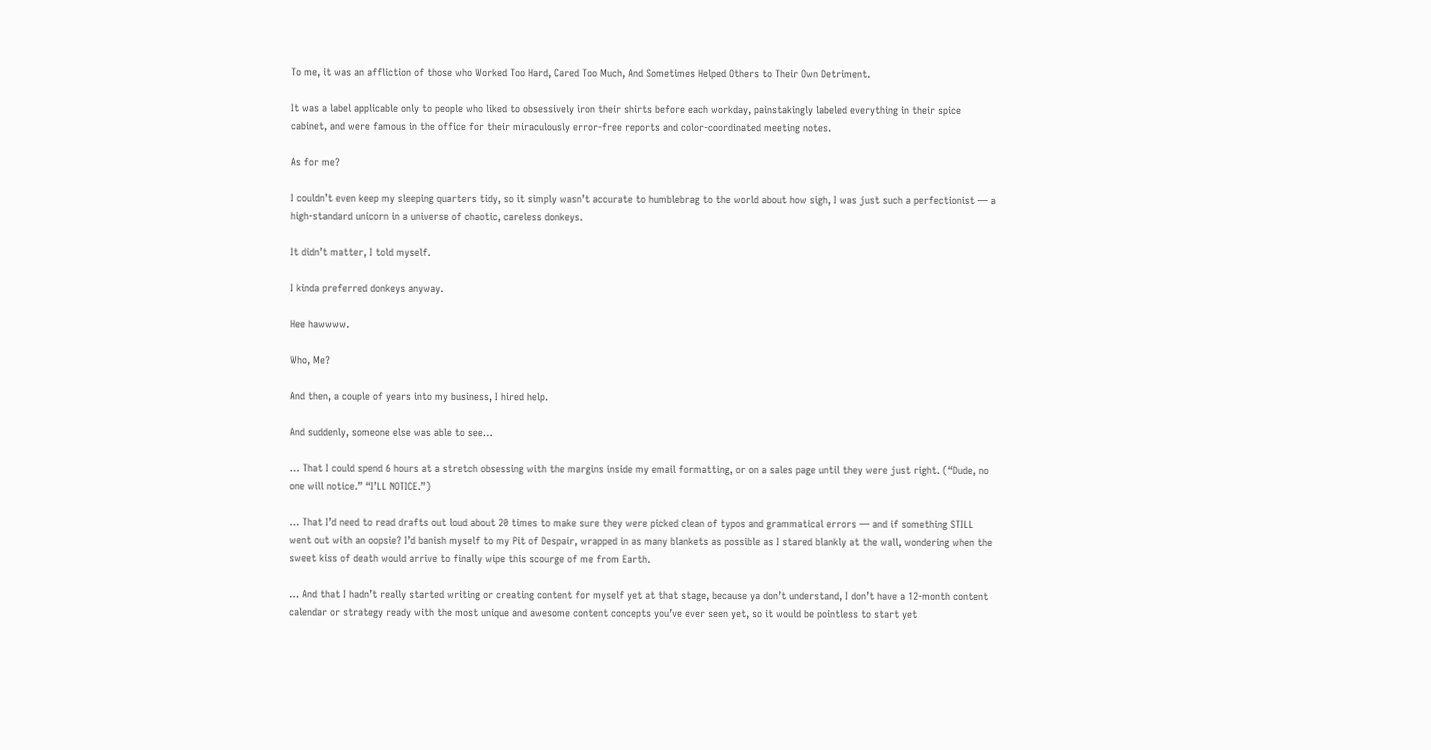To me, it was an affliction of those who Worked Too Hard, Cared Too Much, And Sometimes Helped Others to Their Own Detriment.

It was a label applicable only to people who liked to obsessively iron their shirts before each workday, painstakingly labeled everything in their spice cabinet, and were famous in the office for their miraculously error-free reports and color-coordinated meeting notes.

As for me?

I couldn’t even keep my sleeping quarters tidy, so it simply wasn’t accurate to humblebrag to the world about how sigh, I was just such a perfectionist — a high-standard unicorn in a universe of chaotic, careless donkeys.

It didn’t matter, I told myself.

I kinda preferred donkeys anyway.

Hee hawwww.

Who, Me?

And then, a couple of years into my business, I hired help.

And suddenly, someone else was able to see…

… That I could spend 6 hours at a stretch obsessing with the margins inside my email formatting, or on a sales page until they were just right. (“Dude, no one will notice.” “I’LL NOTICE.”)

… That I’d need to read drafts out loud about 20 times to make sure they were picked clean of typos and grammatical errors — and if something STILL went out with an oopsie? I’d banish myself to my Pit of Despair, wrapped in as many blankets as possible as I stared blankly at the wall, wondering when the sweet kiss of death would arrive to finally wipe this scourge of me from Earth.

… And that I hadn’t really started writing or creating content for myself yet at that stage, because ya don’t understand, I don’t have a 12-month content calendar or strategy ready with the most unique and awesome content concepts you’ve ever seen yet, so it would be pointless to start yet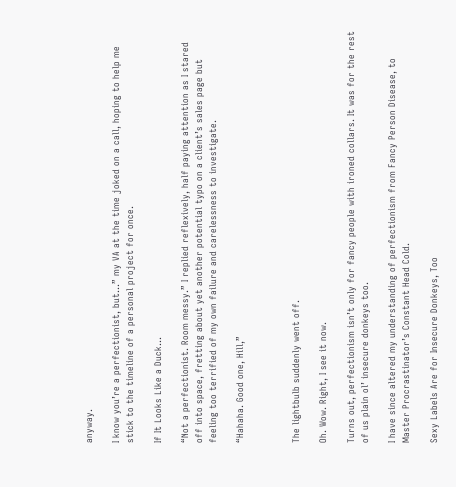anyway.

I know you’re a perfectionist, but…” my VA at the time joked on a call, hoping to help me stick to the timeline of a personal project for once.

If It Looks Like a Duck…

“Not a perfectionist. Room messy.” I replied reflexively, half paying attention as I stared off into space, fretting about yet another potential typo on a client’s sales page but feeling too terrified of my own failure and carelessness to investigate.

“Hahaha. Good one, Hill,”



The lightbulb suddenly went off.

Oh. Wow. Right, I see it now.

Turns out, perfectionism isn’t only for fancy people with ironed collars. It was for the rest of us plain ol’ insecure donkeys too.

I have since altered my understanding of perfectionism from Fancy Person Disease, to Master Procrastinator’s Constant Head Cold.

Sexy Labels Are for Insecure Donkeys, Too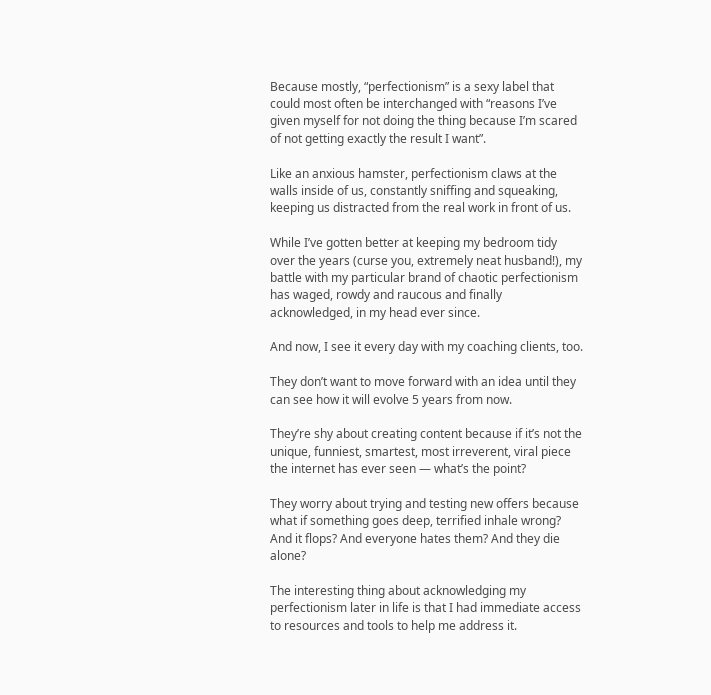Because mostly, “perfectionism” is a sexy label that could most often be interchanged with “reasons I’ve given myself for not doing the thing because I’m scared of not getting exactly the result I want”.

Like an anxious hamster, perfectionism claws at the walls inside of us, constantly sniffing and squeaking, keeping us distracted from the real work in front of us.

While I’ve gotten better at keeping my bedroom tidy over the years (curse you, extremely neat husband!), my battle with my particular brand of chaotic perfectionism has waged, rowdy and raucous and finally acknowledged, in my head ever since.

And now, I see it every day with my coaching clients, too.

They don’t want to move forward with an idea until they can see how it will evolve 5 years from now.

They’re shy about creating content because if it’s not the unique, funniest, smartest, most irreverent, viral piece the internet has ever seen — what’s the point?

They worry about trying and testing new offers because what if something goes deep, terrified inhale wrong? And it flops? And everyone hates them? And they die alone?

The interesting thing about acknowledging my perfectionism later in life is that I had immediate access to resources and tools to help me address it.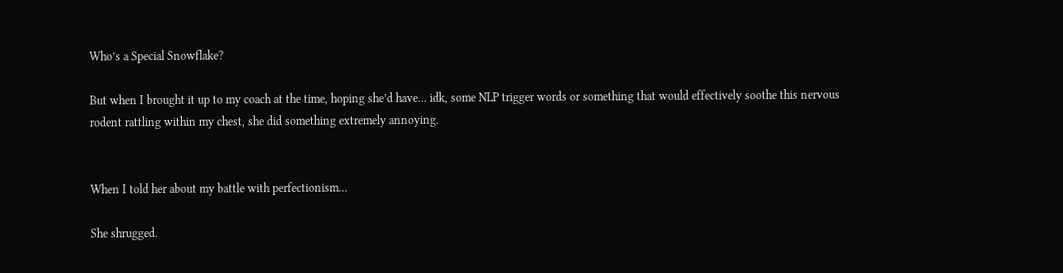Who’s a Special Snowflake?

But when I brought it up to my coach at the time, hoping she’d have… idk, some NLP trigger words or something that would effectively soothe this nervous rodent rattling within my chest, she did something extremely annoying.


When I told her about my battle with perfectionism…

She shrugged.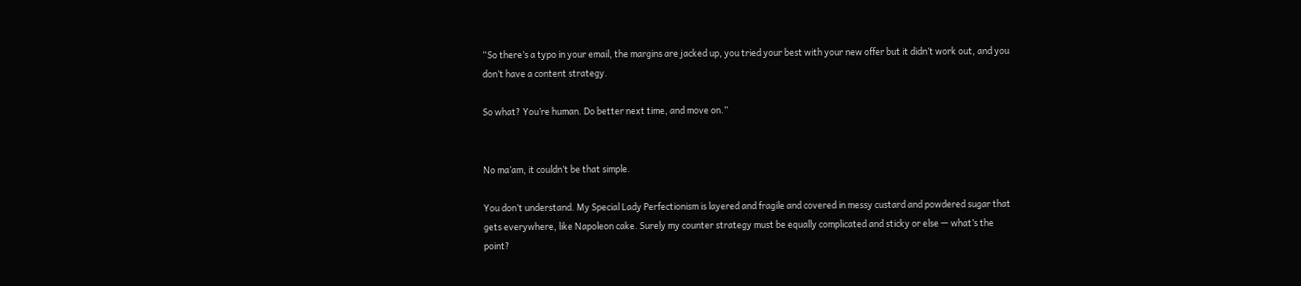“So there’s a typo in your email, the margins are jacked up, you tried your best with your new offer but it didn’t work out, and you don’t have a content strategy.

So what? You’re human. Do better next time, and move on.”


No ma’am, it couldn’t be that simple.

You don’t understand. My Special Lady Perfectionism is layered and fragile and covered in messy custard and powdered sugar that gets everywhere, like Napoleon cake. Surely my counter strategy must be equally complicated and sticky or else — what’s the point?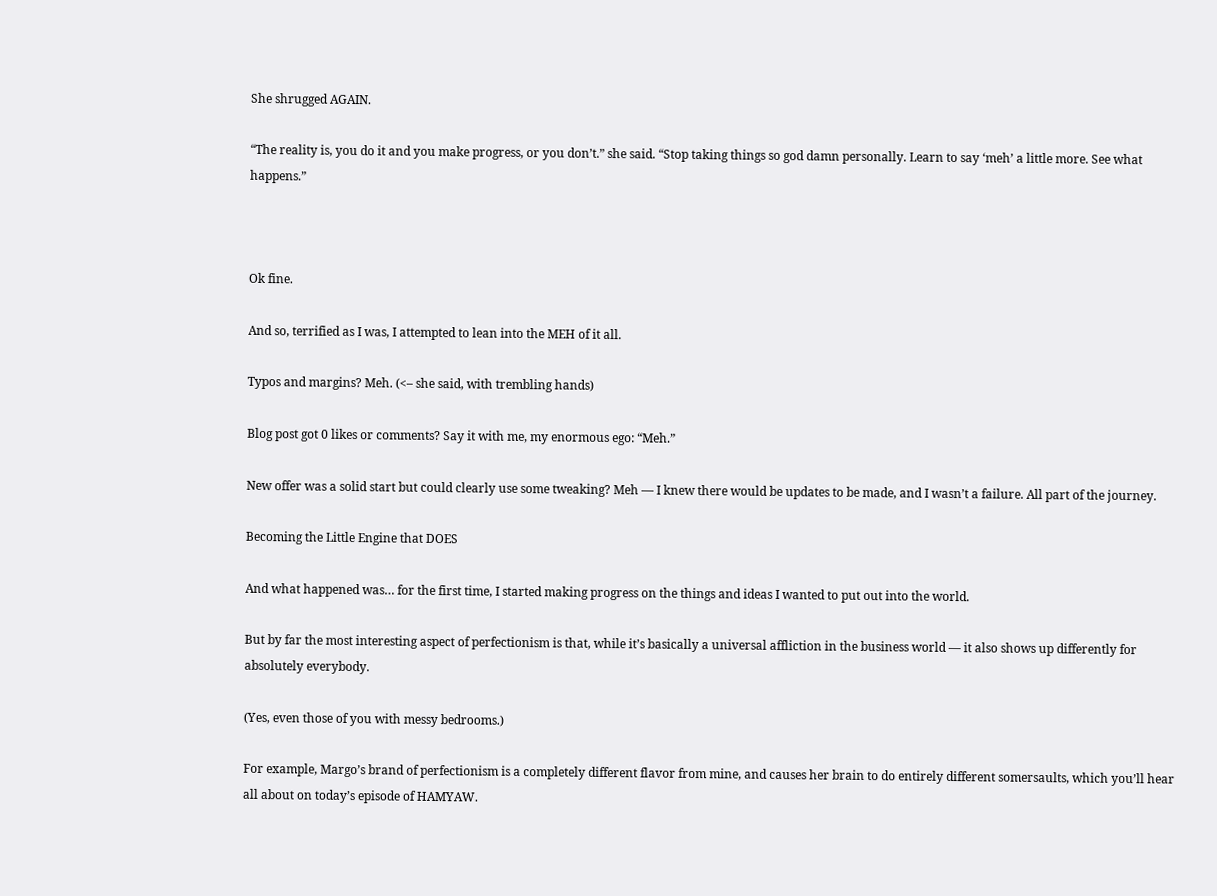She shrugged AGAIN.

“The reality is, you do it and you make progress, or you don’t.” she said. “Stop taking things so god damn personally. Learn to say ‘meh’ a little more. See what happens.”



Ok fine.

And so, terrified as I was, I attempted to lean into the MEH of it all.

Typos and margins? Meh. (<– she said, with trembling hands)

Blog post got 0 likes or comments? Say it with me, my enormous ego: “Meh.”

New offer was a solid start but could clearly use some tweaking? Meh — I knew there would be updates to be made, and I wasn’t a failure. All part of the journey.

Becoming the Little Engine that DOES

And what happened was… for the first time, I started making progress on the things and ideas I wanted to put out into the world.

But by far the most interesting aspect of perfectionism is that, while it’s basically a universal affliction in the business world — it also shows up differently for absolutely everybody.

(Yes, even those of you with messy bedrooms.)

For example, Margo’s brand of perfectionism is a completely different flavor from mine, and causes her brain to do entirely different somersaults, which you’ll hear all about on today’s episode of HAMYAW.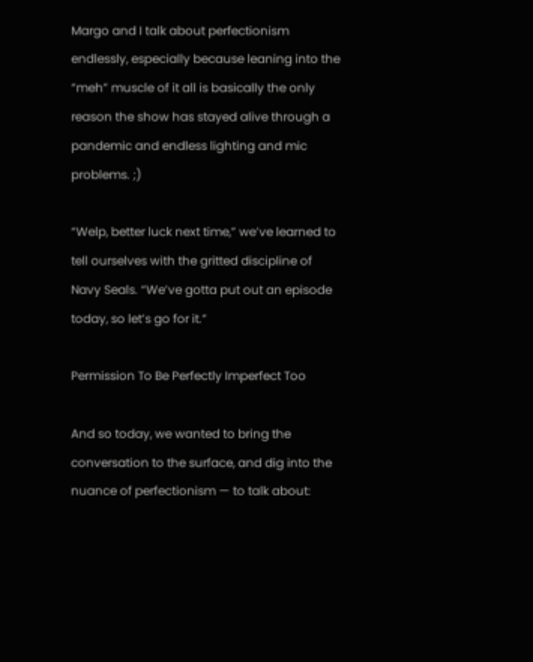Margo and I talk about perfectionism endlessly, especially because leaning into the “meh” muscle of it all is basically the only reason the show has stayed alive through a pandemic and endless lighting and mic problems. ;)

“Welp, better luck next time,” we’ve learned to tell ourselves with the gritted discipline of Navy Seals. “We’ve gotta put out an episode today, so let’s go for it.”

Permission To Be Perfectly Imperfect Too

And so today, we wanted to bring the conversation to the surface, and dig into the nuance of perfectionism — to talk about: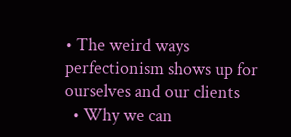• The weird ways perfectionism shows up for ourselves and our clients
  • Why we can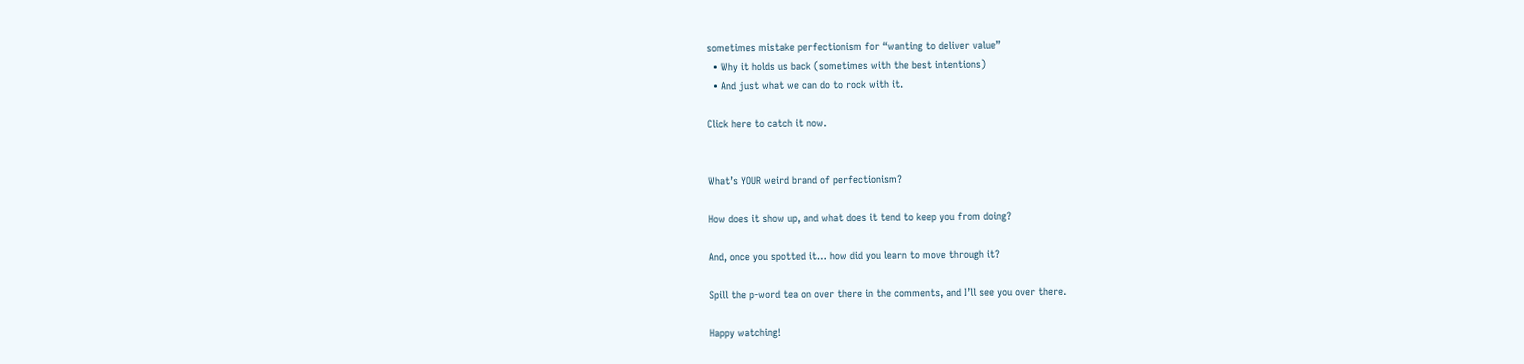sometimes mistake perfectionism for “wanting to deliver value”
  • Why it holds us back (sometimes with the best intentions)
  • And just what we can do to rock with it.

Click here to catch it now.


What’s YOUR weird brand of perfectionism?

How does it show up, and what does it tend to keep you from doing?

And, once you spotted it… how did you learn to move through it?

Spill the p-word tea on over there in the comments, and I’ll see you over there.

Happy watching!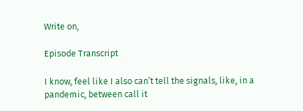Write on,

Episode Transcript

I know, feel like I also can’t tell the signals, like, in a pandemic, between call it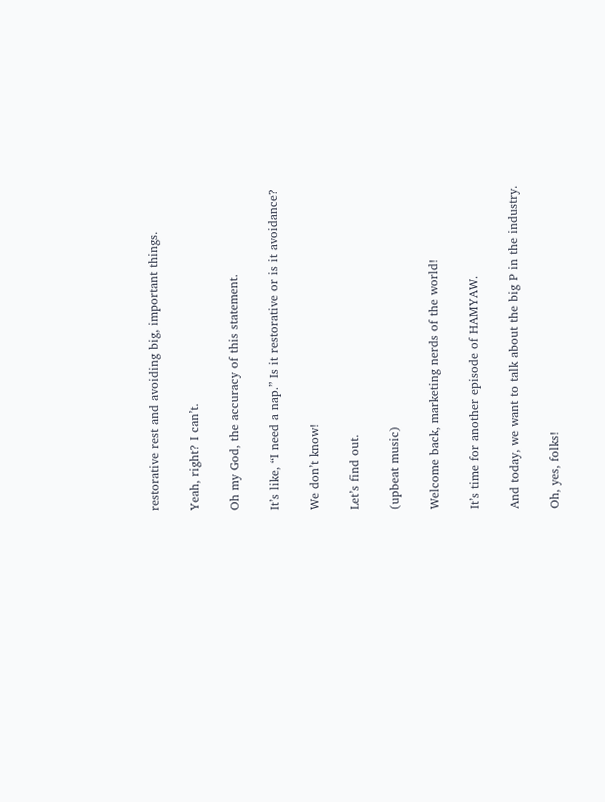restorative rest and avoiding big, important things.

Yeah, right? I can’t.

Oh my God, the accuracy of this statement.

It’s like, “I need a nap.” Is it restorative or is it avoidance?

We don’t know!

Let’s find out.

(upbeat music)

Welcome back, marketing nerds of the world!

It’s time for another episode of HAMYAW.

And today, we want to talk about the big P in the industry.

Oh, yes, folks!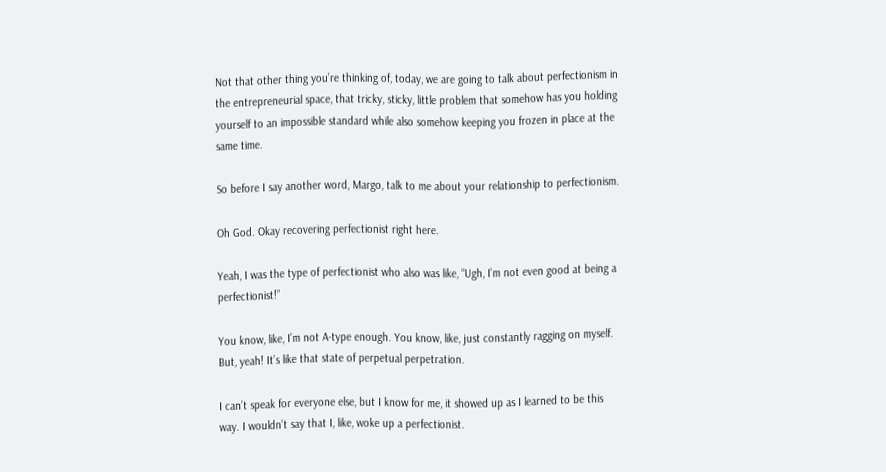Not that other thing you’re thinking of, today, we are going to talk about perfectionism in the entrepreneurial space, that tricky, sticky, little problem that somehow has you holding yourself to an impossible standard while also somehow keeping you frozen in place at the same time.

So before I say another word, Margo, talk to me about your relationship to perfectionism.

Oh God. Okay recovering perfectionist right here.

Yeah, I was the type of perfectionist who also was like, “Ugh, I’m not even good at being a perfectionist!”

You know, like, I’m not A-type enough. You know, like, just constantly ragging on myself. But, yeah! It’s like that state of perpetual perpetration.

I can’t speak for everyone else, but I know for me, it showed up as I learned to be this way. I wouldn’t say that I, like, woke up a perfectionist.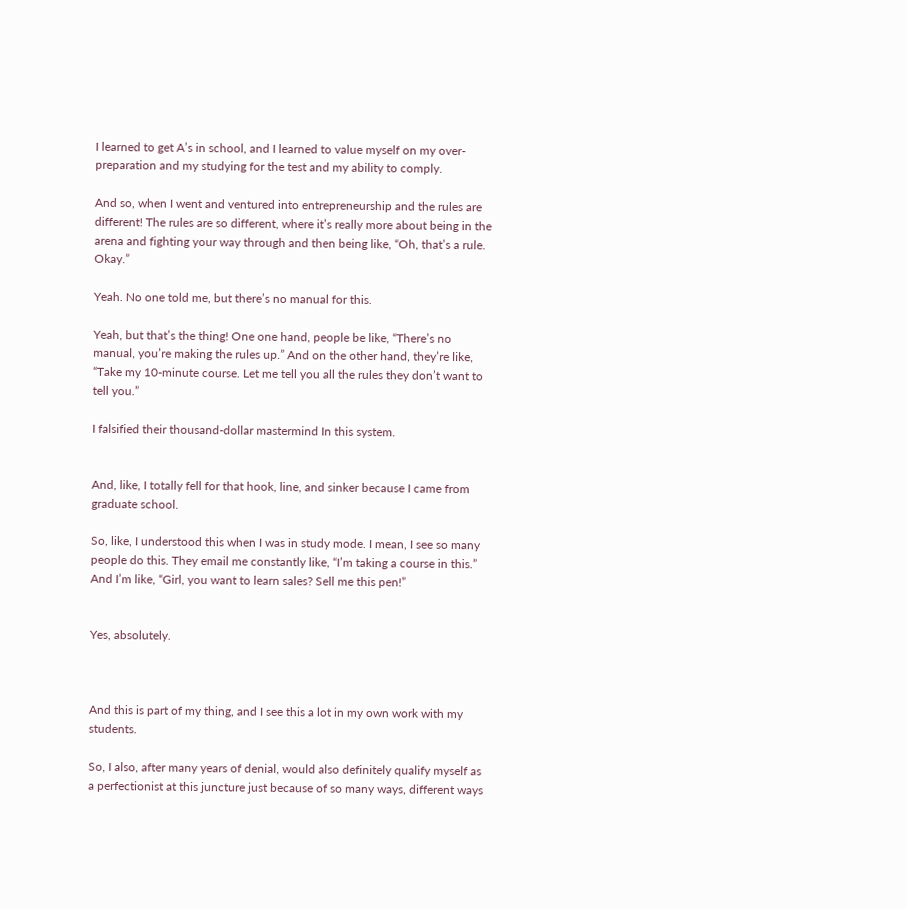I learned to get A’s in school, and I learned to value myself on my over-preparation and my studying for the test and my ability to comply.

And so, when I went and ventured into entrepreneurship and the rules are different! The rules are so different, where it’s really more about being in the arena and fighting your way through and then being like, “Oh, that’s a rule. Okay.”

Yeah. No one told me, but there’s no manual for this.

Yeah, but that’s the thing! One one hand, people be like, “There’s no manual, you’re making the rules up.” And on the other hand, they’re like, “Take my 10-minute course. Let me tell you all the rules they don’t want to tell you.”

I falsified their thousand-dollar mastermind In this system.


And, like, I totally fell for that hook, line, and sinker because I came from graduate school.

So, like, I understood this when I was in study mode. I mean, I see so many people do this. They email me constantly like, “I’m taking a course in this.” And I’m like, “Girl, you want to learn sales? Sell me this pen!”


Yes, absolutely.



And this is part of my thing, and I see this a lot in my own work with my students.

So, I also, after many years of denial, would also definitely qualify myself as a perfectionist at this juncture just because of so many ways, different ways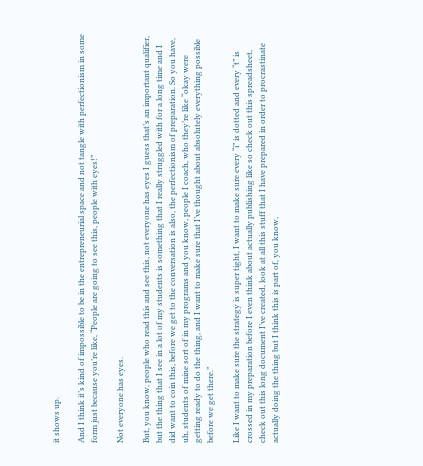it shows up.

And I think it’s kind of impossible to be in the entrepreneurial space and not tangle with perfectionism in some form just because you’re like, “People are going to see this, people with eyes!”

Not everyone has eyes.

But, you know, people who read this and see this, not everyone has eyes I guess that’s an important qualifier, but the thing that I see in a lot of my students is something that I really struggled with for a long time and I did want to coin this, before we get to the conversation is also, the perfectionism of preparation. So you have, uh, students of mine sort of in my programs and you know, people I coach, who they’re like “okay were getting ready to do the thing, and I want to make sure that I’ve thought about absolutely everything possible before we get there.”

Like I want to make sure the strategy is super tight, I want to make sure every “i” is dotted and every “t” is crossed in my preparation before I even think about actually publishing like so check out this spreadsheet, check out this long document I’ve created, look at all this stuff that I have prepared in order to procrastinate actually doing the thing but I think this is part of, you know,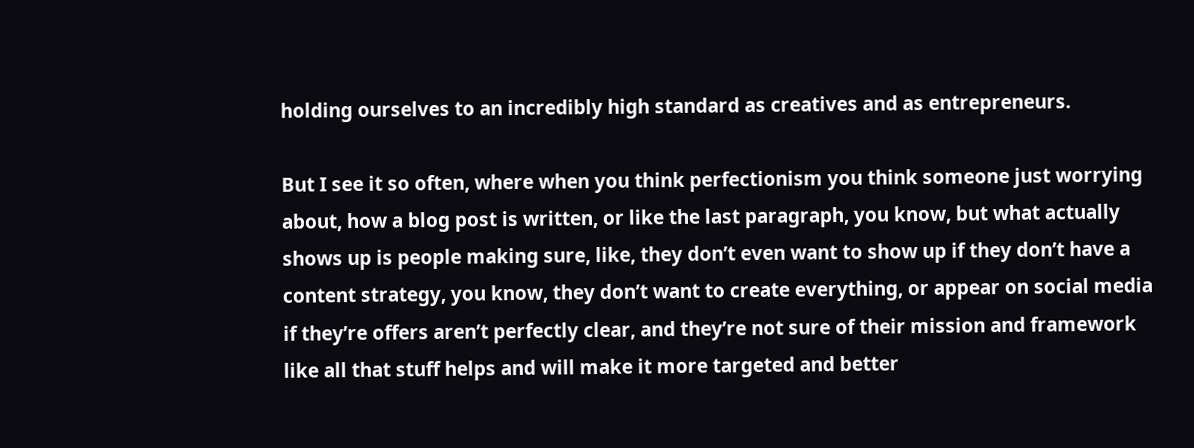holding ourselves to an incredibly high standard as creatives and as entrepreneurs.

But I see it so often, where when you think perfectionism you think someone just worrying about, how a blog post is written, or like the last paragraph, you know, but what actually shows up is people making sure, like, they don’t even want to show up if they don’t have a content strategy, you know, they don’t want to create everything, or appear on social media if they’re offers aren’t perfectly clear, and they’re not sure of their mission and framework like all that stuff helps and will make it more targeted and better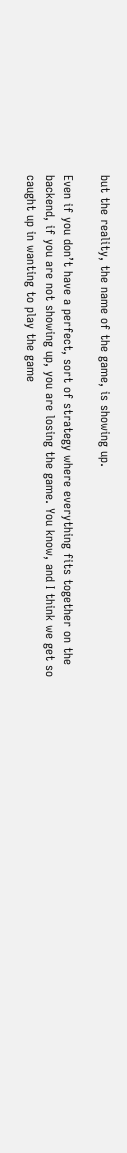but the reality, the name of the game, is showing up.

Even if you don’t have a perfect, sort of strategy where everything fits together on the backend, if you are not showing up, you are losing the game. You know, and I think we get so caught up in wanting to play the game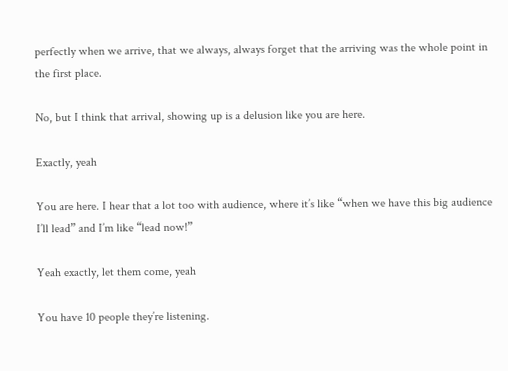perfectly when we arrive, that we always, always forget that the arriving was the whole point in the first place.

No, but I think that arrival, showing up is a delusion like you are here.

Exactly, yeah

You are here. I hear that a lot too with audience, where it’s like “when we have this big audience I’ll lead” and I’m like “lead now!”

Yeah exactly, let them come, yeah

You have 10 people they’re listening.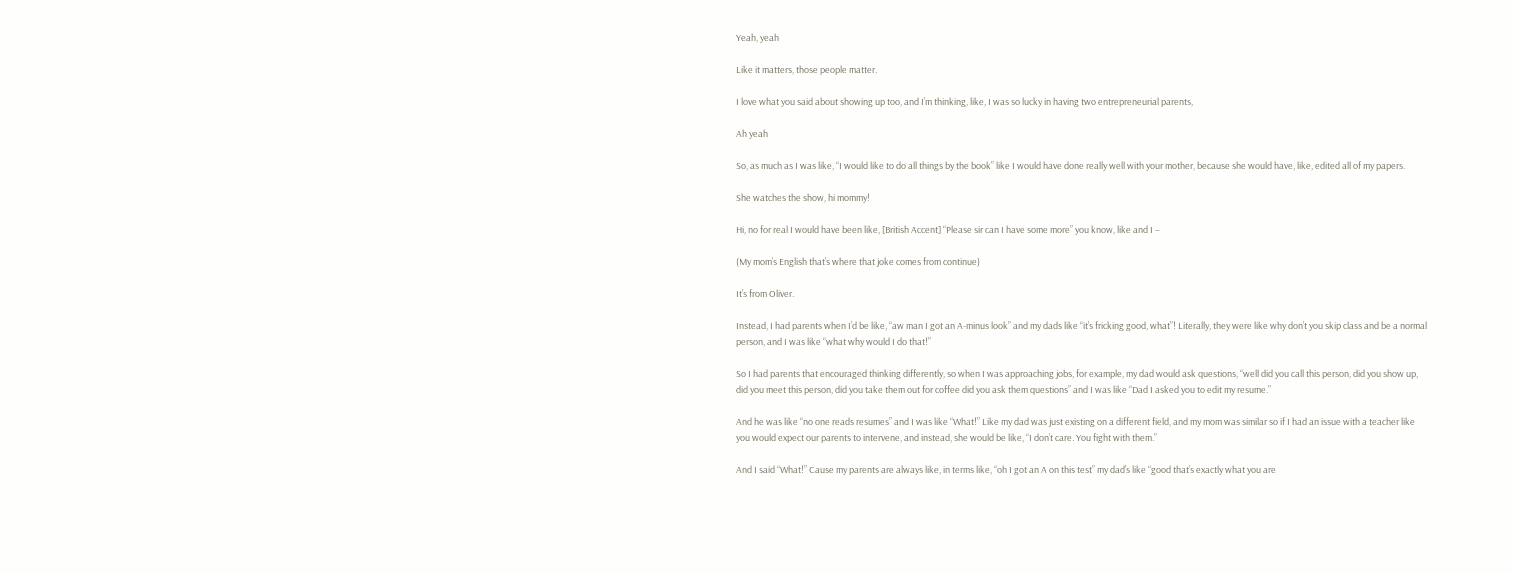Yeah, yeah

Like it matters, those people matter.

I love what you said about showing up too, and I’m thinking, like, I was so lucky in having two entrepreneurial parents,

Ah yeah

So, as much as I was like, “I would like to do all things by the book” like I would have done really well with your mother, because she would have, like, edited all of my papers.

She watches the show, hi mommy!

Hi, no for real I would have been like, [British Accent] “Please sir can I have some more” you know, like and I –

(My mom’s English that’s where that joke comes from continue)

It’s from Oliver.

Instead, I had parents when I’d be like, “aw man I got an A-minus look” and my dads like “it’s fricking good, what”! Literally, they were like why don’t you skip class and be a normal person, and I was like “what why would I do that!”

So I had parents that encouraged thinking differently, so when I was approaching jobs, for example, my dad would ask questions, “well did you call this person, did you show up, did you meet this person, did you take them out for coffee did you ask them questions” and I was like “Dad I asked you to edit my resume.”

And he was like “no one reads resumes” and I was like “What!” Like my dad was just existing on a different field, and my mom was similar so if I had an issue with a teacher like you would expect our parents to intervene, and instead, she would be like, “I don’t care. You fight with them.”

And I said “What!” Cause my parents are always like, in terms like, “oh I got an A on this test” my dad’s like “good that’s exactly what you are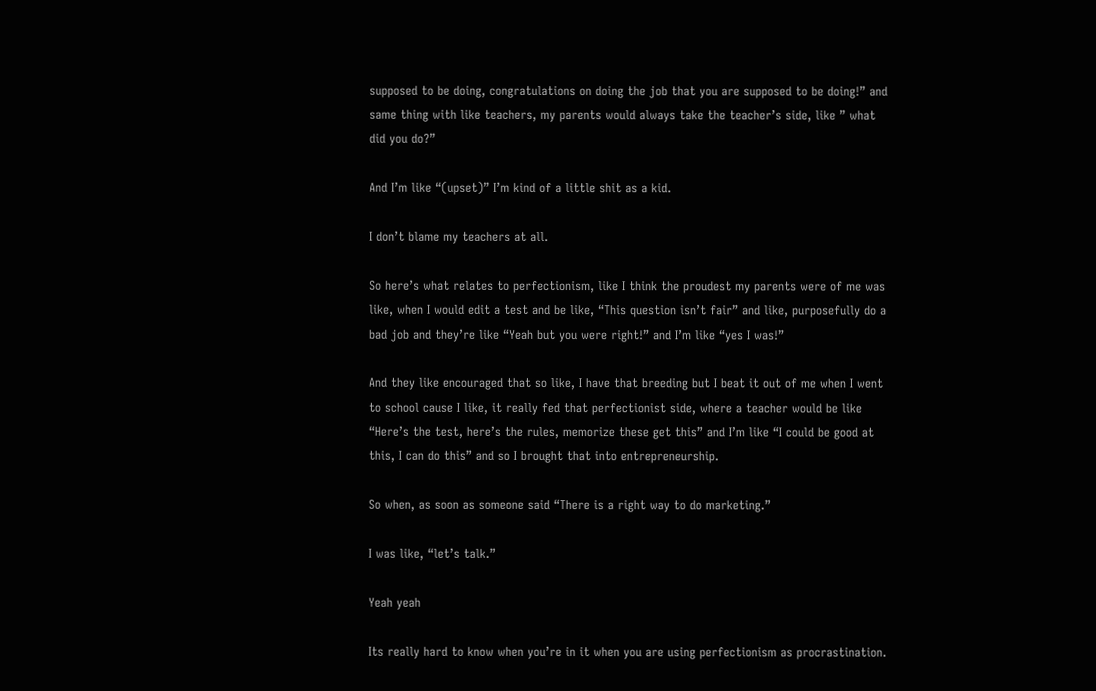supposed to be doing, congratulations on doing the job that you are supposed to be doing!” and same thing with like teachers, my parents would always take the teacher’s side, like ” what did you do?”

And I’m like “(upset)” I’m kind of a little shit as a kid.

I don’t blame my teachers at all.

So here’s what relates to perfectionism, like I think the proudest my parents were of me was like, when I would edit a test and be like, “This question isn’t fair” and like, purposefully do a bad job and they’re like “Yeah but you were right!” and I’m like “yes I was!”

And they like encouraged that so like, I have that breeding but I beat it out of me when I went to school cause I like, it really fed that perfectionist side, where a teacher would be like “Here’s the test, here’s the rules, memorize these get this” and I’m like “I could be good at this, I can do this” and so I brought that into entrepreneurship.

So when, as soon as someone said “There is a right way to do marketing.”

I was like, “let’s talk.”

Yeah yeah

Its really hard to know when you’re in it when you are using perfectionism as procrastination.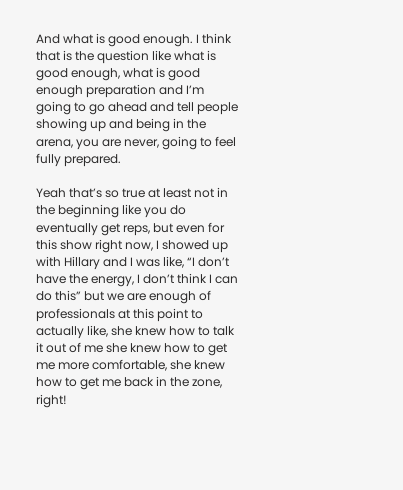And what is good enough. I think that is the question like what is good enough, what is good enough preparation and I’m going to go ahead and tell people showing up and being in the arena, you are never, going to feel fully prepared.

Yeah that’s so true at least not in the beginning like you do eventually get reps, but even for this show right now, I showed up with Hillary and I was like, “I don’t have the energy, I don’t think I can do this” but we are enough of professionals at this point to actually like, she knew how to talk it out of me she knew how to get me more comfortable, she knew how to get me back in the zone, right!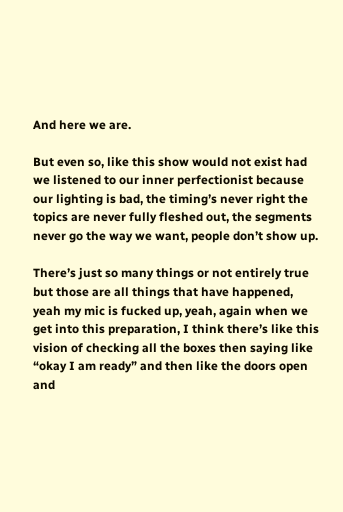And here we are.

But even so, like this show would not exist had we listened to our inner perfectionist because our lighting is bad, the timing’s never right the topics are never fully fleshed out, the segments never go the way we want, people don’t show up.

There’s just so many things or not entirely true but those are all things that have happened, yeah my mic is fucked up, yeah, again when we get into this preparation, I think there’s like this vision of checking all the boxes then saying like “okay I am ready” and then like the doors open and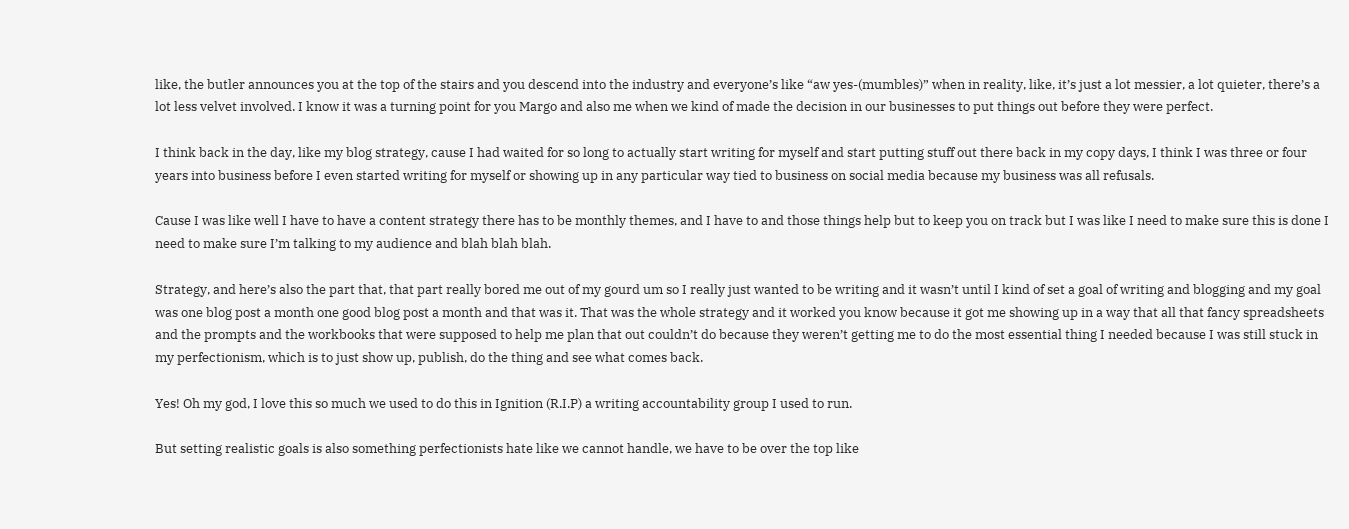like, the butler announces you at the top of the stairs and you descend into the industry and everyone’s like “aw yes-(mumbles)” when in reality, like, it’s just a lot messier, a lot quieter, there’s a lot less velvet involved. I know it was a turning point for you Margo and also me when we kind of made the decision in our businesses to put things out before they were perfect.

I think back in the day, like my blog strategy, cause I had waited for so long to actually start writing for myself and start putting stuff out there back in my copy days, I think I was three or four years into business before I even started writing for myself or showing up in any particular way tied to business on social media because my business was all refusals.

Cause I was like well I have to have a content strategy there has to be monthly themes, and I have to and those things help but to keep you on track but I was like I need to make sure this is done I need to make sure I’m talking to my audience and blah blah blah.

Strategy, and here’s also the part that, that part really bored me out of my gourd um so I really just wanted to be writing and it wasn’t until I kind of set a goal of writing and blogging and my goal was one blog post a month one good blog post a month and that was it. That was the whole strategy and it worked you know because it got me showing up in a way that all that fancy spreadsheets and the prompts and the workbooks that were supposed to help me plan that out couldn’t do because they weren’t getting me to do the most essential thing I needed because I was still stuck in my perfectionism, which is to just show up, publish, do the thing and see what comes back.

Yes! Oh my god, I love this so much we used to do this in Ignition (R.I.P) a writing accountability group I used to run.

But setting realistic goals is also something perfectionists hate like we cannot handle, we have to be over the top like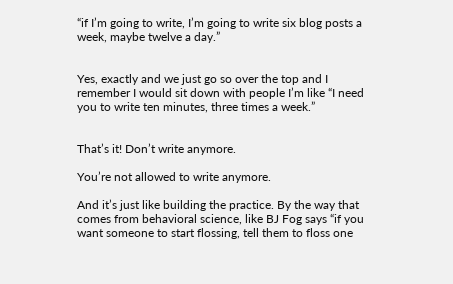“if I’m going to write, I’m going to write six blog posts a week, maybe twelve a day.”


Yes, exactly and we just go so over the top and I remember I would sit down with people I’m like “I need you to write ten minutes, three times a week.”


That’s it! Don’t write anymore.

You’re not allowed to write anymore.

And it’s just like building the practice. By the way that comes from behavioral science, like BJ Fog says “if you want someone to start flossing, tell them to floss one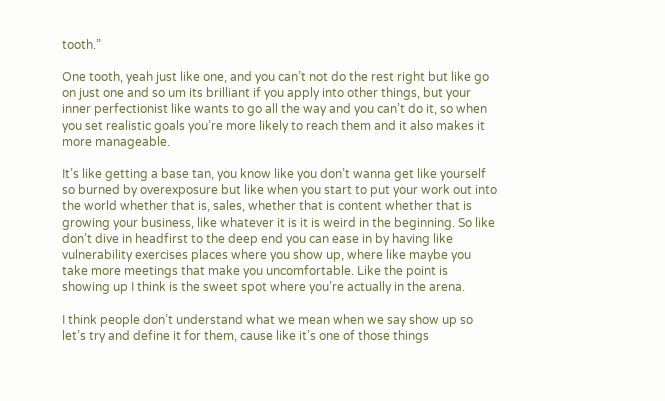tooth.”

One tooth, yeah just like one, and you can’t not do the rest right but like go on just one and so um its brilliant if you apply into other things, but your inner perfectionist like wants to go all the way and you can’t do it, so when you set realistic goals you’re more likely to reach them and it also makes it more manageable.

It’s like getting a base tan, you know like you don’t wanna get like yourself so burned by overexposure but like when you start to put your work out into the world whether that is, sales, whether that is content whether that is growing your business, like whatever it is it is weird in the beginning. So like don’t dive in headfirst to the deep end you can ease in by having like vulnerability exercises places where you show up, where like maybe you take more meetings that make you uncomfortable. Like the point is showing up I think is the sweet spot where you’re actually in the arena.

I think people don’t understand what we mean when we say show up so let’s try and define it for them, cause like it’s one of those things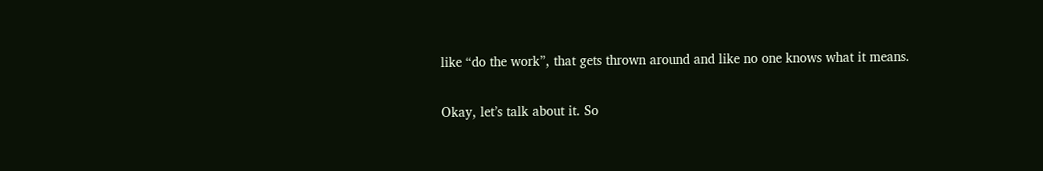like “do the work”, that gets thrown around and like no one knows what it means.

Okay, let’s talk about it. So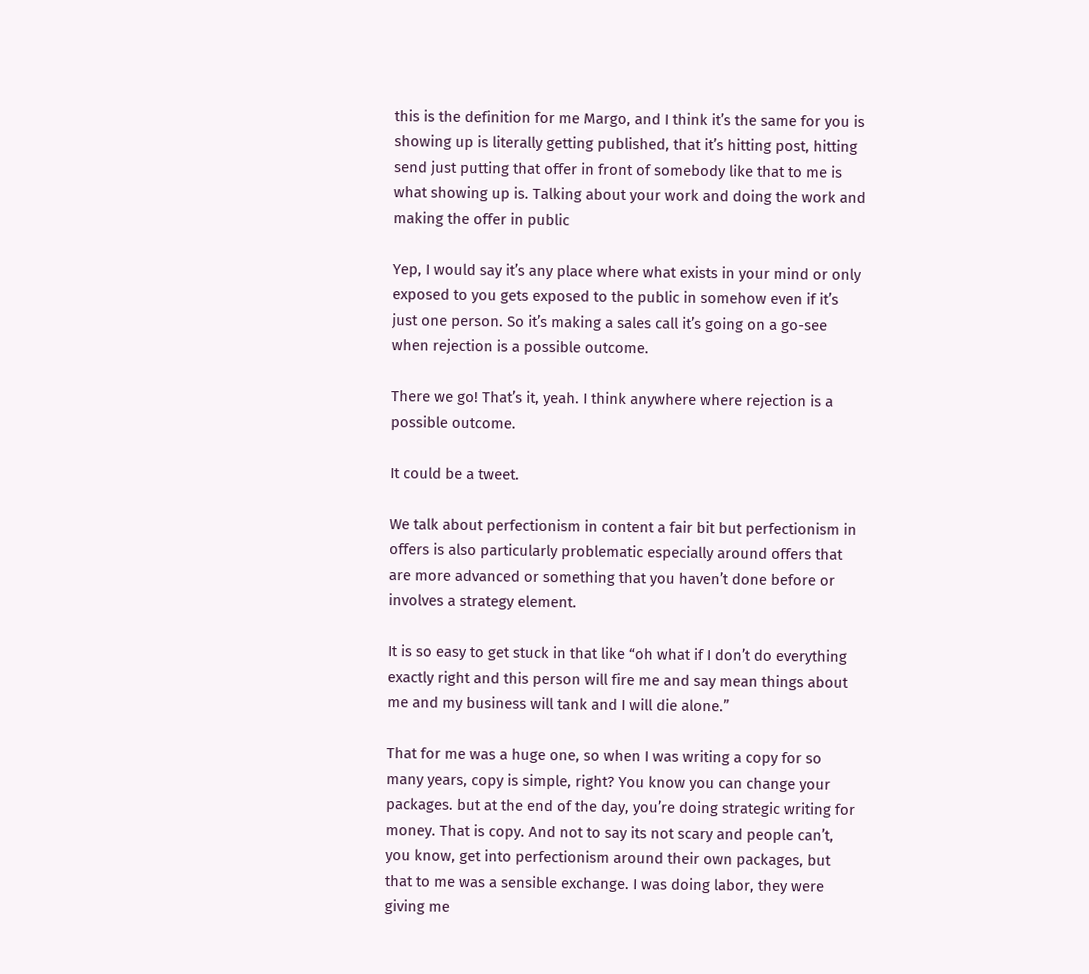this is the definition for me Margo, and I think it’s the same for you is showing up is literally getting published, that it’s hitting post, hitting send just putting that offer in front of somebody like that to me is what showing up is. Talking about your work and doing the work and making the offer in public

Yep, I would say it’s any place where what exists in your mind or only exposed to you gets exposed to the public in somehow even if it’s just one person. So it’s making a sales call it’s going on a go-see when rejection is a possible outcome.

There we go! That’s it, yeah. I think anywhere where rejection is a possible outcome.

It could be a tweet.

We talk about perfectionism in content a fair bit but perfectionism in offers is also particularly problematic especially around offers that are more advanced or something that you haven’t done before or involves a strategy element.

It is so easy to get stuck in that like “oh what if I don’t do everything exactly right and this person will fire me and say mean things about me and my business will tank and I will die alone.”

That for me was a huge one, so when I was writing a copy for so many years, copy is simple, right? You know you can change your packages. but at the end of the day, you’re doing strategic writing for money. That is copy. And not to say its not scary and people can’t, you know, get into perfectionism around their own packages, but that to me was a sensible exchange. I was doing labor, they were giving me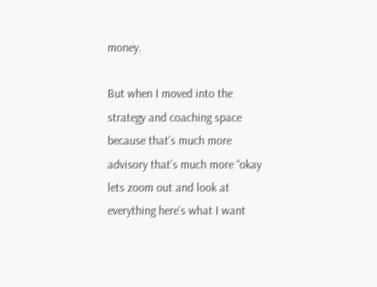money.

But when I moved into the strategy and coaching space because that’s much more advisory that’s much more “okay lets zoom out and look at everything here’s what I want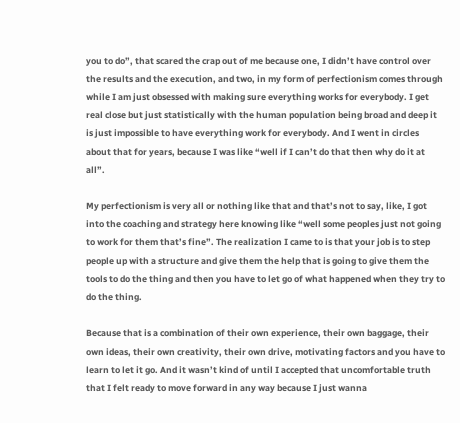you to do”, that scared the crap out of me because one, I didn’t have control over the results and the execution, and two, in my form of perfectionism comes through while I am just obsessed with making sure everything works for everybody. I get real close but just statistically with the human population being broad and deep it is just impossible to have everything work for everybody. And I went in circles about that for years, because I was like “well if I can’t do that then why do it at all”.

My perfectionism is very all or nothing like that and that’s not to say, like, I got into the coaching and strategy here knowing like “well some peoples just not going to work for them that’s fine”. The realization I came to is that your job is to step people up with a structure and give them the help that is going to give them the tools to do the thing and then you have to let go of what happened when they try to do the thing.

Because that is a combination of their own experience, their own baggage, their own ideas, their own creativity, their own drive, motivating factors and you have to learn to let it go. And it wasn’t kind of until I accepted that uncomfortable truth that I felt ready to move forward in any way because I just wanna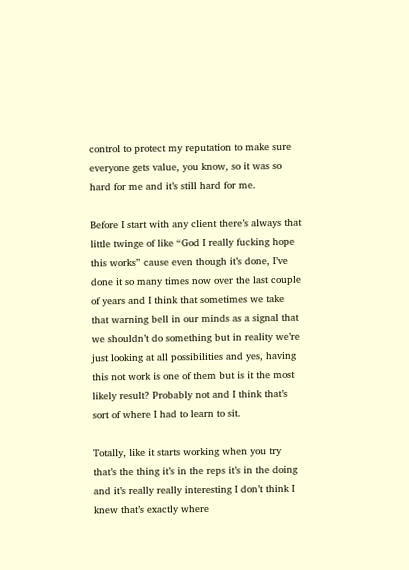control to protect my reputation to make sure everyone gets value, you know, so it was so hard for me and it’s still hard for me.

Before I start with any client there’s always that little twinge of like “God I really fucking hope this works” cause even though it’s done, I’ve done it so many times now over the last couple of years and I think that sometimes we take that warning bell in our minds as a signal that we shouldn’t do something but in reality we’re just looking at all possibilities and yes, having this not work is one of them but is it the most likely result? Probably not and I think that’s sort of where I had to learn to sit.

Totally, like it starts working when you try that’s the thing it’s in the reps it’s in the doing and it’s really really interesting I don’t think I knew that’s exactly where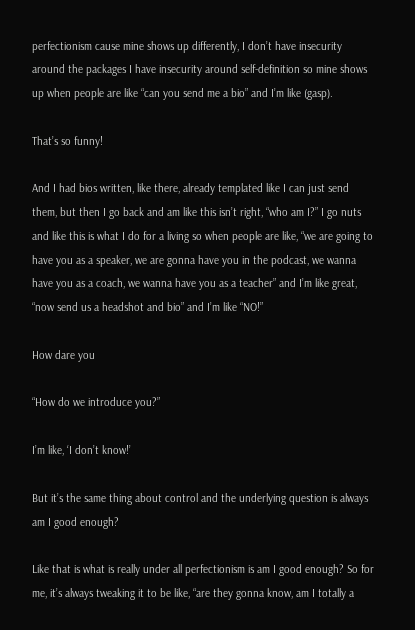perfectionism cause mine shows up differently, I don’t have insecurity around the packages I have insecurity around self-definition so mine shows up when people are like “can you send me a bio” and I’m like (gasp).

That’s so funny!

And I had bios written, like there, already templated like I can just send them, but then I go back and am like this isn’t right, “who am I?” I go nuts and like this is what I do for a living so when people are like, “we are going to have you as a speaker, we are gonna have you in the podcast, we wanna have you as a coach, we wanna have you as a teacher” and I’m like great, “now send us a headshot and bio” and I’m like “NO!”

How dare you

“How do we introduce you?”

I’m like, ‘I don’t know!’

But it’s the same thing about control and the underlying question is always am I good enough?

Like that is what is really under all perfectionism is am I good enough? So for me, it’s always tweaking it to be like, “are they gonna know, am I totally a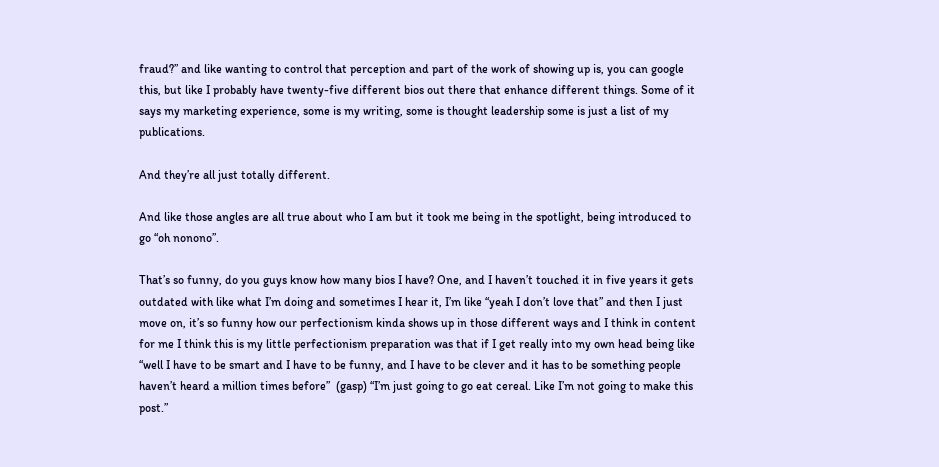fraud?” and like wanting to control that perception and part of the work of showing up is, you can google this, but like I probably have twenty-five different bios out there that enhance different things. Some of it says my marketing experience, some is my writing, some is thought leadership some is just a list of my publications.

And they’re all just totally different.

And like those angles are all true about who I am but it took me being in the spotlight, being introduced to go “oh nonono”.

That’s so funny, do you guys know how many bios I have? One, and I haven’t touched it in five years it gets outdated with like what I’m doing and sometimes I hear it, I’m like “yeah I don’t love that” and then I just move on, it’s so funny how our perfectionism kinda shows up in those different ways and I think in content for me I think this is my little perfectionism preparation was that if I get really into my own head being like “well I have to be smart and I have to be funny, and I have to be clever and it has to be something people haven’t heard a million times before”  (gasp) “I’m just going to go eat cereal. Like I’m not going to make this post.”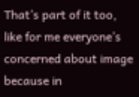That’s part of it too, like for me everyone’s concerned about image because in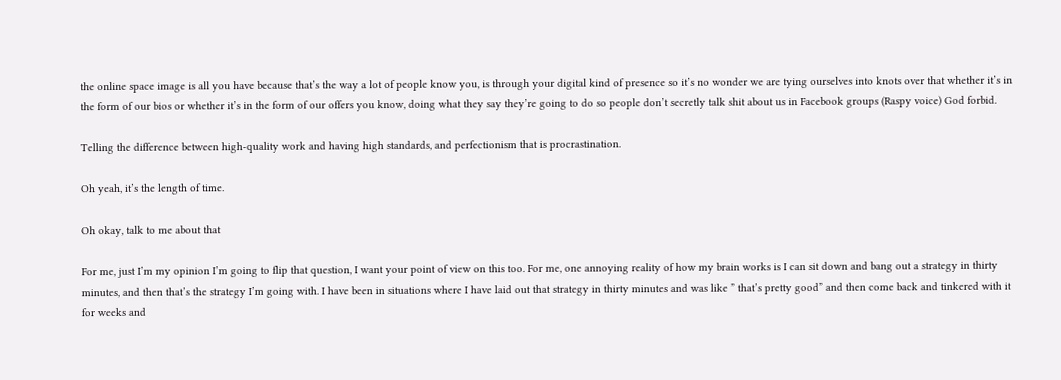the online space image is all you have because that’s the way a lot of people know you, is through your digital kind of presence so it’s no wonder we are tying ourselves into knots over that whether it’s in the form of our bios or whether it’s in the form of our offers you know, doing what they say they’re going to do so people don’t secretly talk shit about us in Facebook groups (Raspy voice) God forbid.

Telling the difference between high-quality work and having high standards, and perfectionism that is procrastination.

Oh yeah, it’s the length of time.

Oh okay, talk to me about that

For me, just I’m my opinion I’m going to flip that question, I want your point of view on this too. For me, one annoying reality of how my brain works is I can sit down and bang out a strategy in thirty minutes, and then that’s the strategy I’m going with. I have been in situations where I have laid out that strategy in thirty minutes and was like ” that’s pretty good” and then come back and tinkered with it for weeks and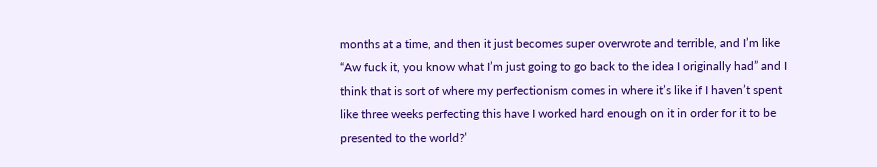months at a time, and then it just becomes super overwrote and terrible, and I’m like “Aw fuck it, you know what I’m just going to go back to the idea I originally had” and I think that is sort of where my perfectionism comes in where it’s like if I haven’t spent like three weeks perfecting this have I worked hard enough on it in order for it to be presented to the world?’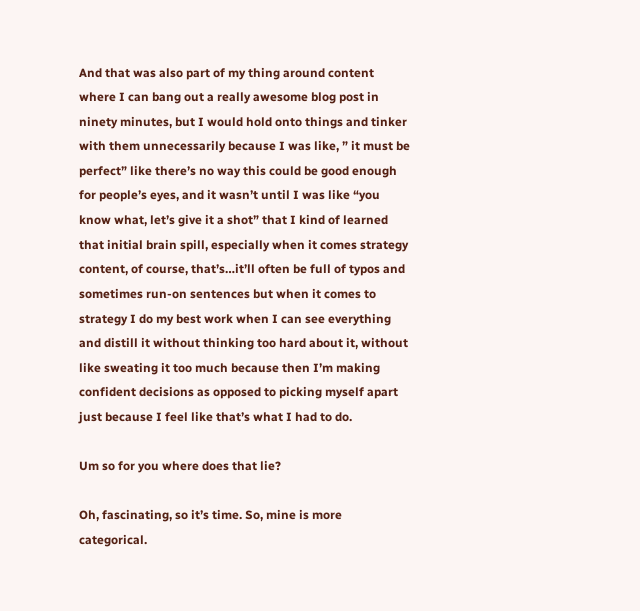And that was also part of my thing around content where I can bang out a really awesome blog post in ninety minutes, but I would hold onto things and tinker with them unnecessarily because I was like, ” it must be perfect” like there’s no way this could be good enough for people’s eyes, and it wasn’t until I was like “you know what, let’s give it a shot” that I kind of learned that initial brain spill, especially when it comes strategy content, of course, that’s…it’ll often be full of typos and sometimes run-on sentences but when it comes to strategy I do my best work when I can see everything and distill it without thinking too hard about it, without like sweating it too much because then I’m making confident decisions as opposed to picking myself apart just because I feel like that’s what I had to do.

Um so for you where does that lie?

Oh, fascinating, so it’s time. So, mine is more categorical.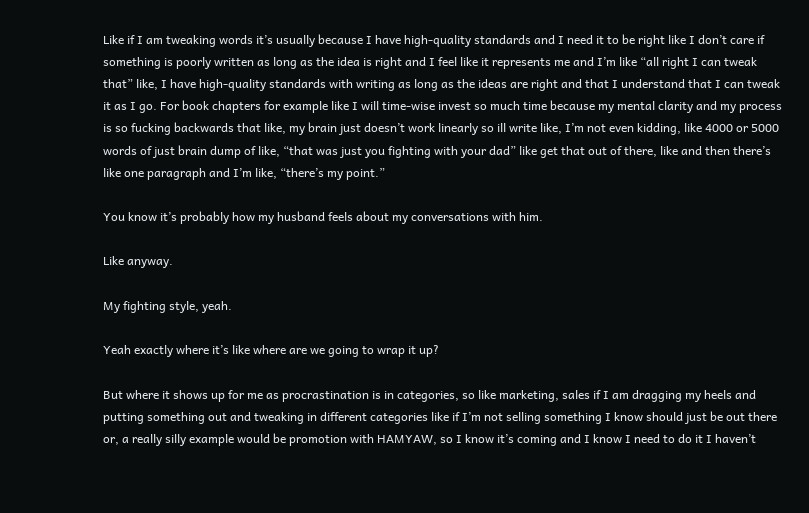Like if I am tweaking words it’s usually because I have high-quality standards and I need it to be right like I don’t care if something is poorly written as long as the idea is right and I feel like it represents me and I’m like “all right I can tweak that” like, I have high-quality standards with writing as long as the ideas are right and that I understand that I can tweak it as I go. For book chapters for example like I will time-wise invest so much time because my mental clarity and my process is so fucking backwards that like, my brain just doesn’t work linearly so ill write like, I’m not even kidding, like 4000 or 5000 words of just brain dump of like, “that was just you fighting with your dad” like get that out of there, like and then there’s like one paragraph and I’m like, “there’s my point.”

You know it’s probably how my husband feels about my conversations with him.

Like anyway.

My fighting style, yeah.

Yeah exactly where it’s like where are we going to wrap it up?

But where it shows up for me as procrastination is in categories, so like marketing, sales if I am dragging my heels and putting something out and tweaking in different categories like if I’m not selling something I know should just be out there or, a really silly example would be promotion with HAMYAW, so I know it’s coming and I know I need to do it I haven’t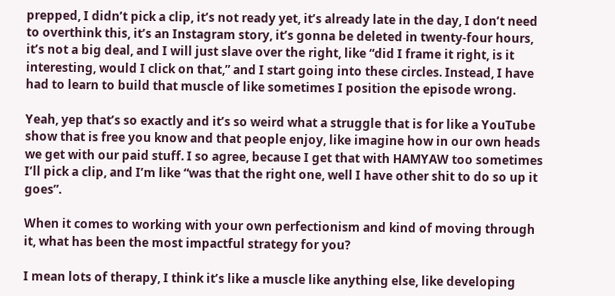prepped, I didn’t pick a clip, it’s not ready yet, it’s already late in the day, I don’t need to overthink this, it’s an Instagram story, it’s gonna be deleted in twenty-four hours, it’s not a big deal, and I will just slave over the right, like “did I frame it right, is it interesting, would I click on that,” and I start going into these circles. Instead, I have had to learn to build that muscle of like sometimes I position the episode wrong.

Yeah, yep that’s so exactly and it’s so weird what a struggle that is for like a YouTube show that is free you know and that people enjoy, like imagine how in our own heads we get with our paid stuff. I so agree, because I get that with HAMYAW too sometimes I’ll pick a clip, and I’m like “was that the right one, well I have other shit to do so up it goes”.

When it comes to working with your own perfectionism and kind of moving through it, what has been the most impactful strategy for you?

I mean lots of therapy, I think it’s like a muscle like anything else, like developing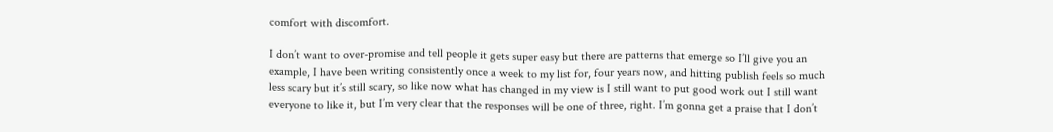comfort with discomfort.

I don’t want to over-promise and tell people it gets super easy but there are patterns that emerge so I’ll give you an example, I have been writing consistently once a week to my list for, four years now, and hitting publish feels so much less scary but it’s still scary, so like now what has changed in my view is I still want to put good work out I still want everyone to like it, but I’m very clear that the responses will be one of three, right. I’m gonna get a praise that I don’t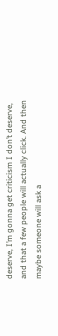deserve, I’m gonna get criticism I don’t deserve, and that a few people will actually click. And then maybe someone will ask a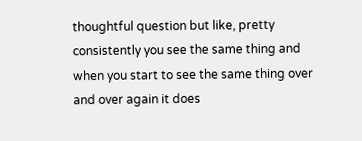thoughtful question but like, pretty consistently you see the same thing and when you start to see the same thing over and over again it does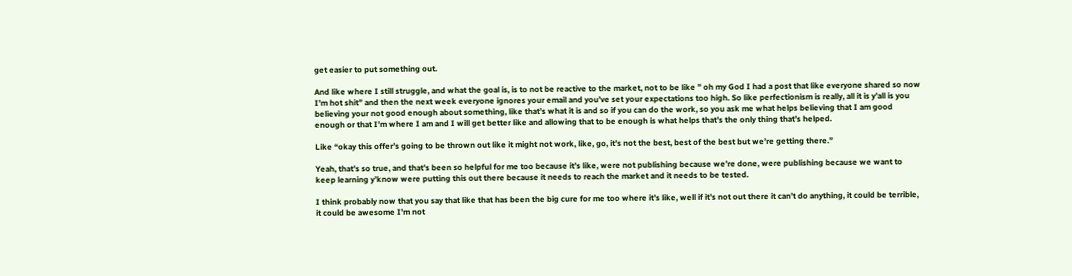get easier to put something out.

And like where I still struggle, and what the goal is, is to not be reactive to the market, not to be like ” oh my God I had a post that like everyone shared so now I’m hot shit” and then the next week everyone ignores your email and you’ve set your expectations too high. So like perfectionism is really, all it is y’all is you believing your not good enough about something, like that’s what it is and so if you can do the work, so you ask me what helps believing that I am good enough or that I’m where I am and I will get better like and allowing that to be enough is what helps that’s the only thing that’s helped.

Like “okay this offer’s going to be thrown out like it might not work, like, go, it’s not the best, best of the best but we’re getting there.”

Yeah, that’s so true, and that’s been so helpful for me too because it’s like, were not publishing because we’re done, were publishing because we want to keep learning y’know were putting this out there because it needs to reach the market and it needs to be tested.

I think probably now that you say that like that has been the big cure for me too where it’s like, well if it’s not out there it can’t do anything, it could be terrible, it could be awesome I’m not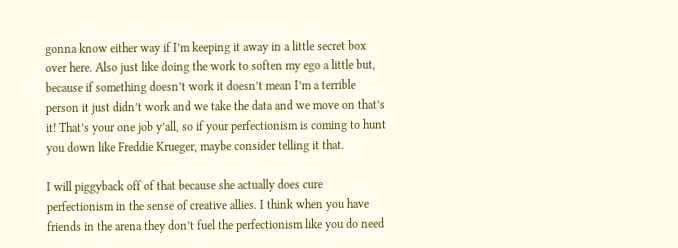gonna know either way if I’m keeping it away in a little secret box over here. Also just like doing the work to soften my ego a little but, because if something doesn’t work it doesn’t mean I’m a terrible person it just didn’t work and we take the data and we move on that’s it! That’s your one job y’all, so if your perfectionism is coming to hunt you down like Freddie Krueger, maybe consider telling it that.

I will piggyback off of that because she actually does cure perfectionism in the sense of creative allies. I think when you have friends in the arena they don’t fuel the perfectionism like you do need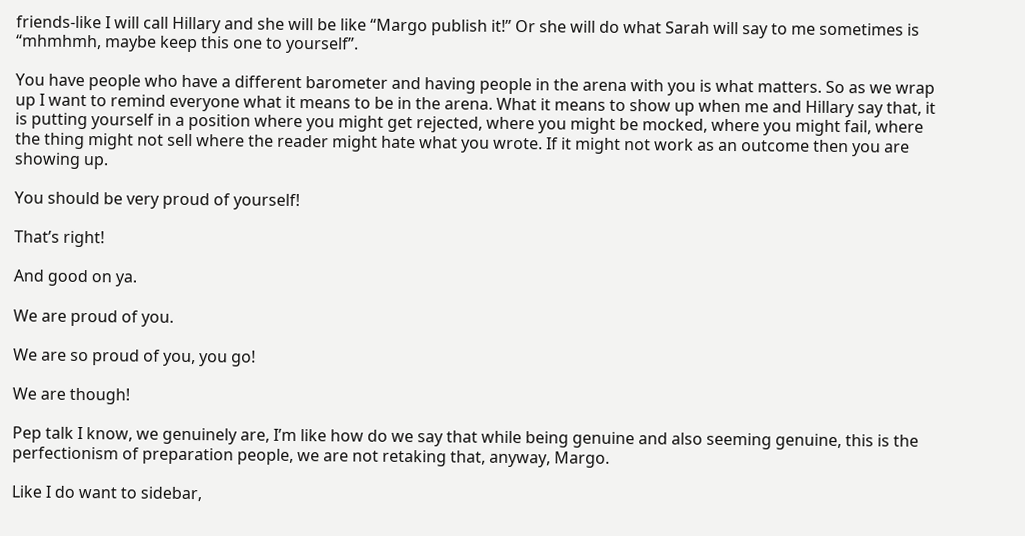friends-like I will call Hillary and she will be like “Margo publish it!” Or she will do what Sarah will say to me sometimes is “mhmhmh, maybe keep this one to yourself”.

You have people who have a different barometer and having people in the arena with you is what matters. So as we wrap up I want to remind everyone what it means to be in the arena. What it means to show up when me and Hillary say that, it is putting yourself in a position where you might get rejected, where you might be mocked, where you might fail, where the thing might not sell where the reader might hate what you wrote. If it might not work as an outcome then you are showing up.

You should be very proud of yourself!

That’s right!

And good on ya.

We are proud of you.

We are so proud of you, you go!

We are though!

Pep talk I know, we genuinely are, I’m like how do we say that while being genuine and also seeming genuine, this is the perfectionism of preparation people, we are not retaking that, anyway, Margo.

Like I do want to sidebar,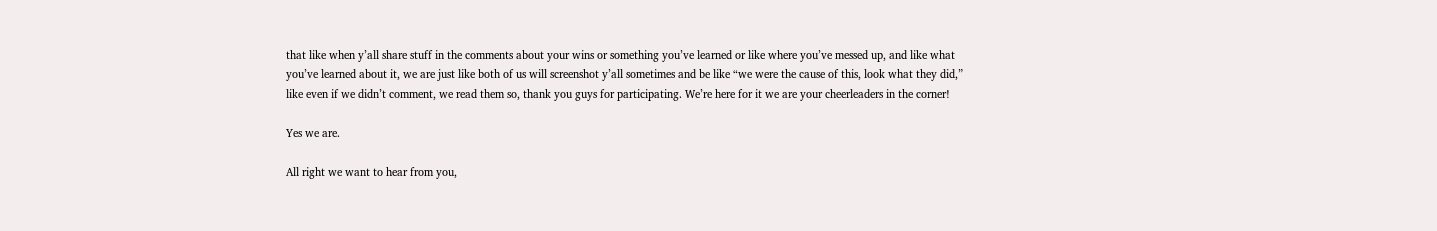that like when y’all share stuff in the comments about your wins or something you’ve learned or like where you’ve messed up, and like what you’ve learned about it, we are just like both of us will screenshot y’all sometimes and be like “we were the cause of this, look what they did,” like even if we didn’t comment, we read them so, thank you guys for participating. We’re here for it we are your cheerleaders in the corner!

Yes we are.

All right we want to hear from you,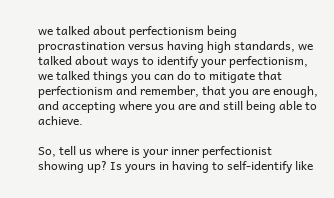we talked about perfectionism being procrastination versus having high standards, we talked about ways to identify your perfectionism, we talked things you can do to mitigate that perfectionism and remember, that you are enough, and accepting where you are and still being able to achieve.

So, tell us where is your inner perfectionist showing up? Is yours in having to self-identify like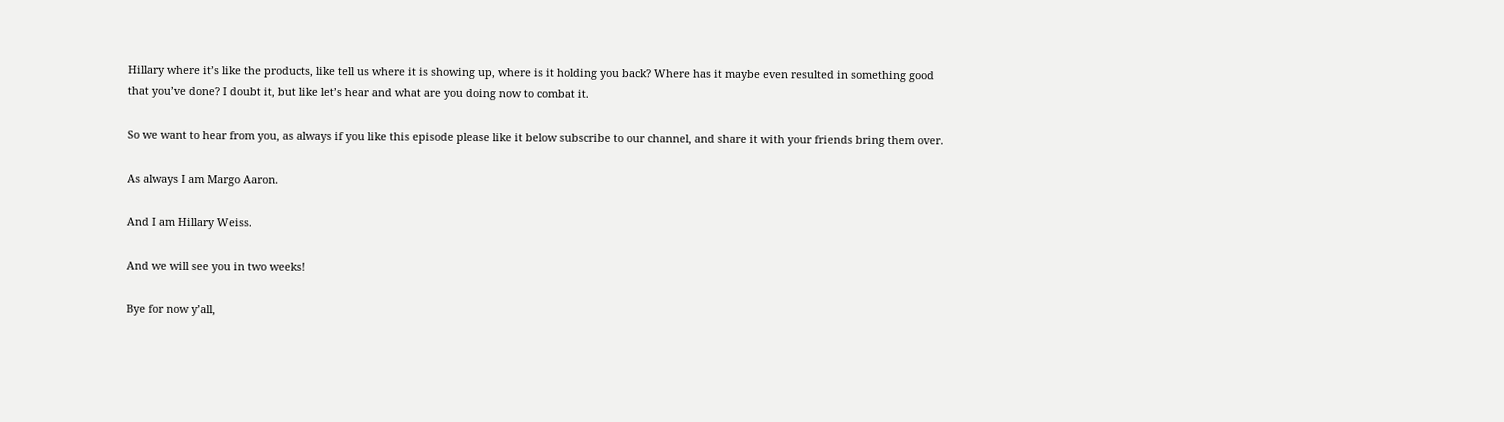Hillary where it’s like the products, like tell us where it is showing up, where is it holding you back? Where has it maybe even resulted in something good that you’ve done? I doubt it, but like let’s hear and what are you doing now to combat it.

So we want to hear from you, as always if you like this episode please like it below subscribe to our channel, and share it with your friends bring them over.

As always I am Margo Aaron.

And I am Hillary Weiss.

And we will see you in two weeks!

Bye for now y’all,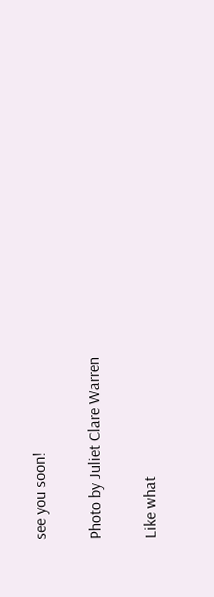see you soon!

Photo by Juliet Clare Warren

Like what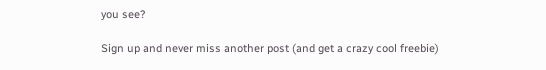you see?

Sign up and never miss another post (and get a crazy cool freebie)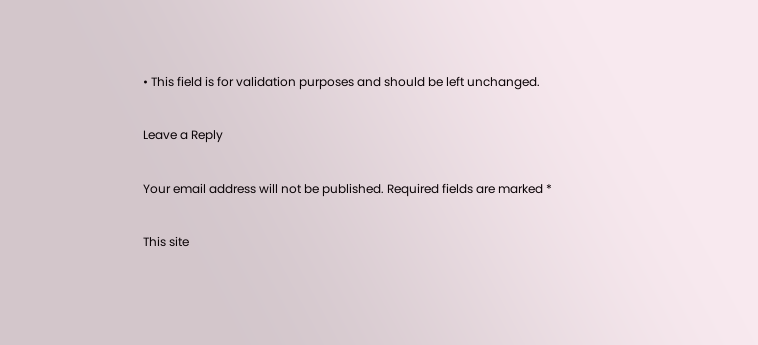• This field is for validation purposes and should be left unchanged.

Leave a Reply

Your email address will not be published. Required fields are marked *

This site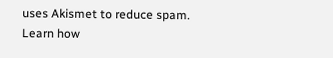uses Akismet to reduce spam. Learn how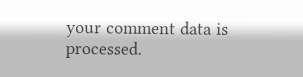your comment data is processed.